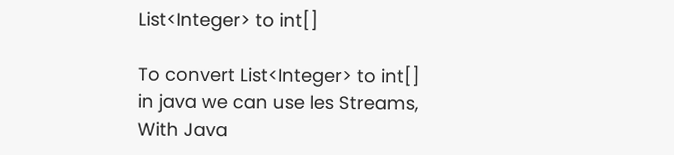List<Integer> to int[]

To convert List<Integer> to int[] in java we can use les Streams, With Java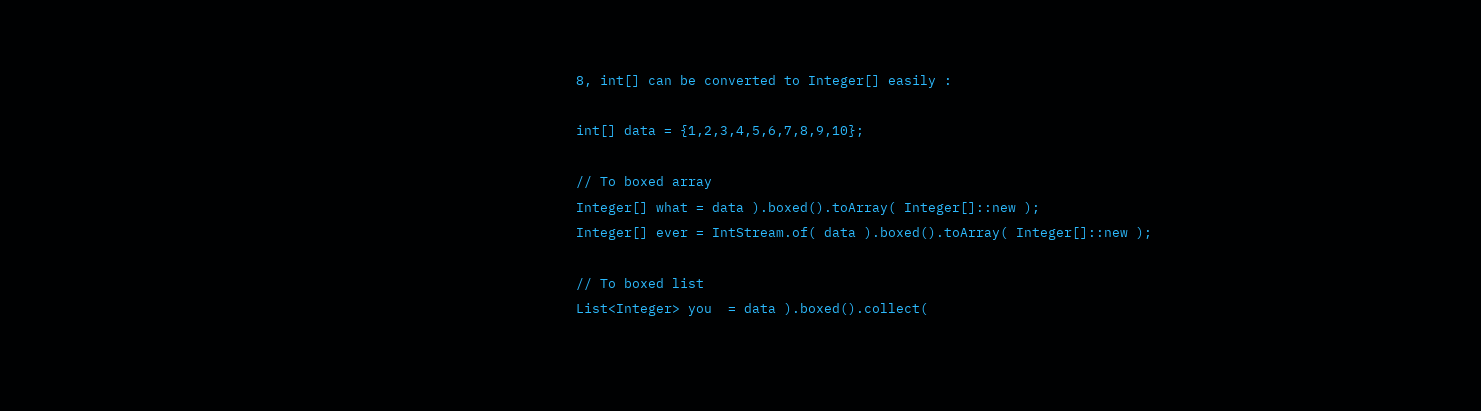8, int[] can be converted to Integer[] easily :

int[] data = {1,2,3,4,5,6,7,8,9,10};

// To boxed array
Integer[] what = data ).boxed().toArray( Integer[]::new );
Integer[] ever = IntStream.of( data ).boxed().toArray( Integer[]::new );

// To boxed list
List<Integer> you  = data ).boxed().collect(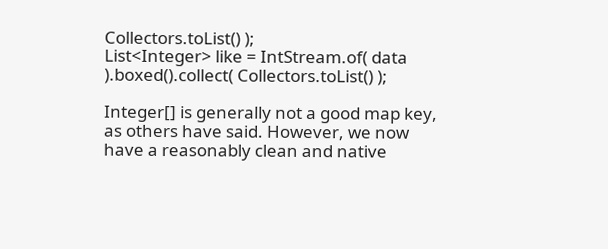Collectors.toList() );
List<Integer> like = IntStream.of( data ).boxed().collect( Collectors.toList() );

Integer[] is generally not a good map key, as others have said. However, we now have a reasonably clean and native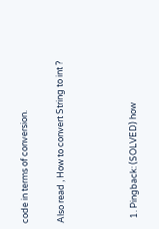code in terms of conversion.

Also read , How to convert String to int ?



  1. Pingback: (SOLVED) how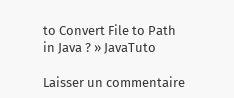to Convert File to Path in Java ? » JavaTuto

Laisser un commentaire